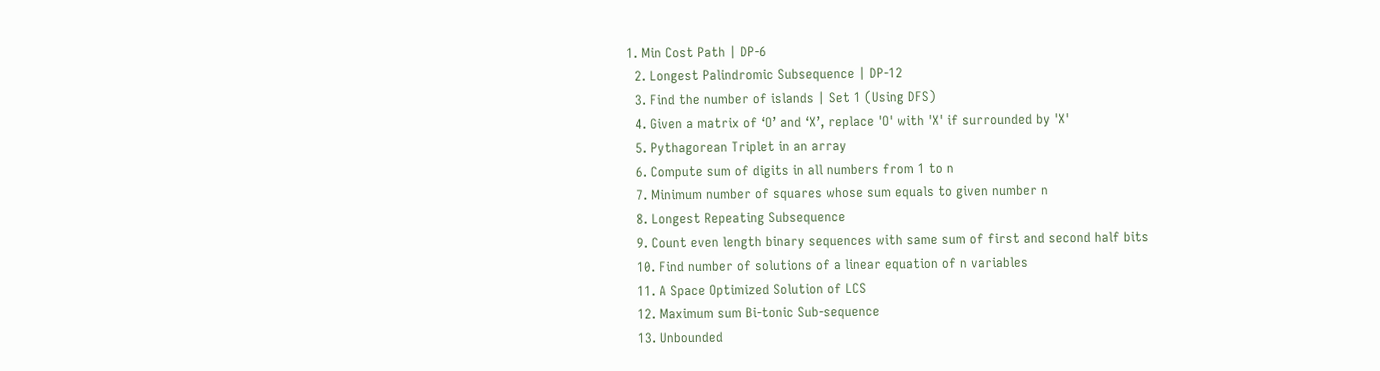1. Min Cost Path | DP-6
  2. Longest Palindromic Subsequence | DP-12
  3. Find the number of islands | Set 1 (Using DFS)
  4. Given a matrix of ‘O’ and ‘X’, replace 'O' with 'X' if surrounded by 'X'
  5. Pythagorean Triplet in an array
  6. Compute sum of digits in all numbers from 1 to n
  7. Minimum number of squares whose sum equals to given number n
  8. Longest Repeating Subsequence
  9. Count even length binary sequences with same sum of first and second half bits
  10. Find number of solutions of a linear equation of n variables
  11. A Space Optimized Solution of LCS
  12. Maximum sum Bi-tonic Sub-sequence
  13. Unbounded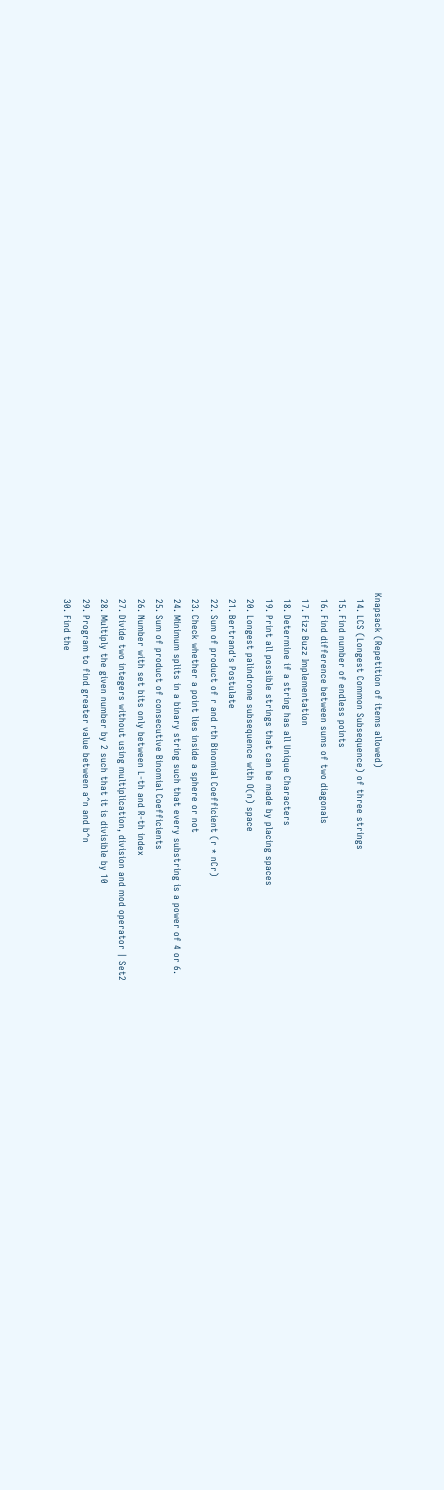Knapsack (Repetition of items allowed)
  14. LCS (Longest Common Subsequence) of three strings
  15. Find number of endless points
  16. Find difference between sums of two diagonals
  17. Fizz Buzz Implementation
  18. Determine if a string has all Unique Characters
  19. Print all possible strings that can be made by placing spaces
  20. Longest palindrome subsequence with O(n) space
  21. Bertrand's Postulate
  22. Sum of product of r and rth Binomial Coefficient (r * nCr)
  23. Check whether a point lies inside a sphere or not
  24. Minimum splits in a binary string such that every substring is a power of 4 or 6.
  25. Sum of product of consecutive Binomial Coefficients
  26. Number with set bits only between L-th and R-th index
  27. Divide two integers without using multiplication, division and mod operator | Set2
  28. Multiply the given number by 2 such that it is divisible by 10
  29. Program to find greater value between a^n and b^n
  30. Find the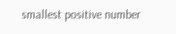smallest positive number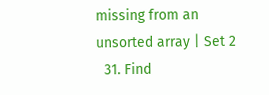missing from an unsorted array | Set 2
  31. Find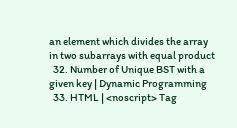an element which divides the array in two subarrays with equal product
  32. Number of Unique BST with a given key | Dynamic Programming
  33. HTML | <noscript> Tag